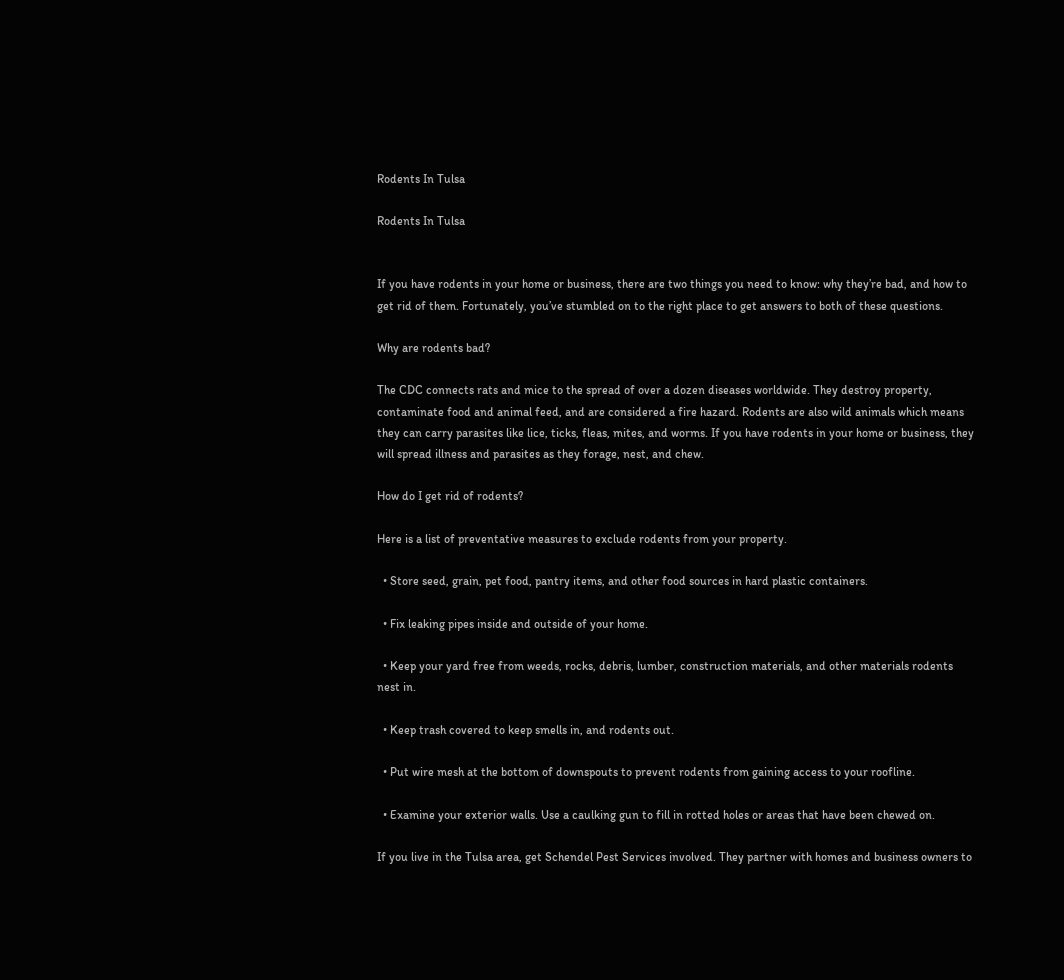Rodents In Tulsa

Rodents In Tulsa


If you have rodents in your home or business, there are two things you need to know: why they’re bad, and how to get rid of them. Fortunately, you’ve stumbled on to the right place to get answers to both of these questions.

Why are rodents bad?

The CDC connects rats and mice to the spread of over a dozen diseases worldwide. They destroy property, contaminate food and animal feed, and are considered a fire hazard. Rodents are also wild animals which means they can carry parasites like lice, ticks, fleas, mites, and worms. If you have rodents in your home or business, they will spread illness and parasites as they forage, nest, and chew.

How do I get rid of rodents?

Here is a list of preventative measures to exclude rodents from your property.

  • Store seed, grain, pet food, pantry items, and other food sources in hard plastic containers.

  • Fix leaking pipes inside and outside of your home.

  • Keep your yard free from weeds, rocks, debris, lumber, construction materials, and other materials rodents nest in.

  • Keep trash covered to keep smells in, and rodents out.

  • Put wire mesh at the bottom of downspouts to prevent rodents from gaining access to your roofline.

  • Examine your exterior walls. Use a caulking gun to fill in rotted holes or areas that have been chewed on.

If you live in the Tulsa area, get Schendel Pest Services involved. They partner with homes and business owners to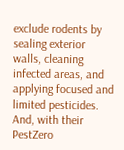exclude rodents by sealing exterior walls, cleaning infected areas, and applying focused and limited pesticides. And, with their PestZero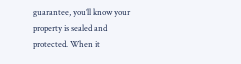guarantee, you’ll know your property is sealed and protected. When it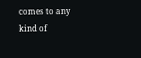comes to any kind of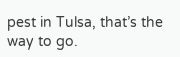pest in Tulsa, that’s the way to go.